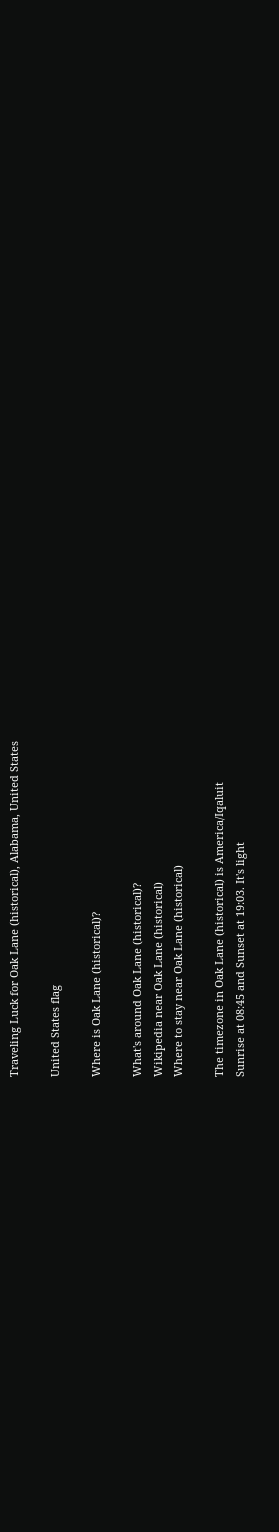Traveling Luck for Oak Lane (historical), Alabama, United States

United States flag

Where is Oak Lane (historical)?

What's around Oak Lane (historical)?
Wikipedia near Oak Lane (historical)
Where to stay near Oak Lane (historical)

The timezone in Oak Lane (historical) is America/Iqaluit
Sunrise at 08:45 and Sunset at 19:03. It's light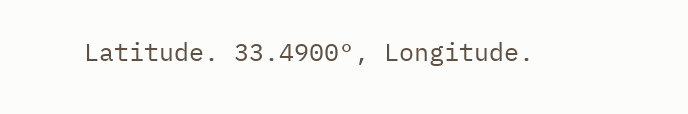Latitude. 33.4900°, Longitude.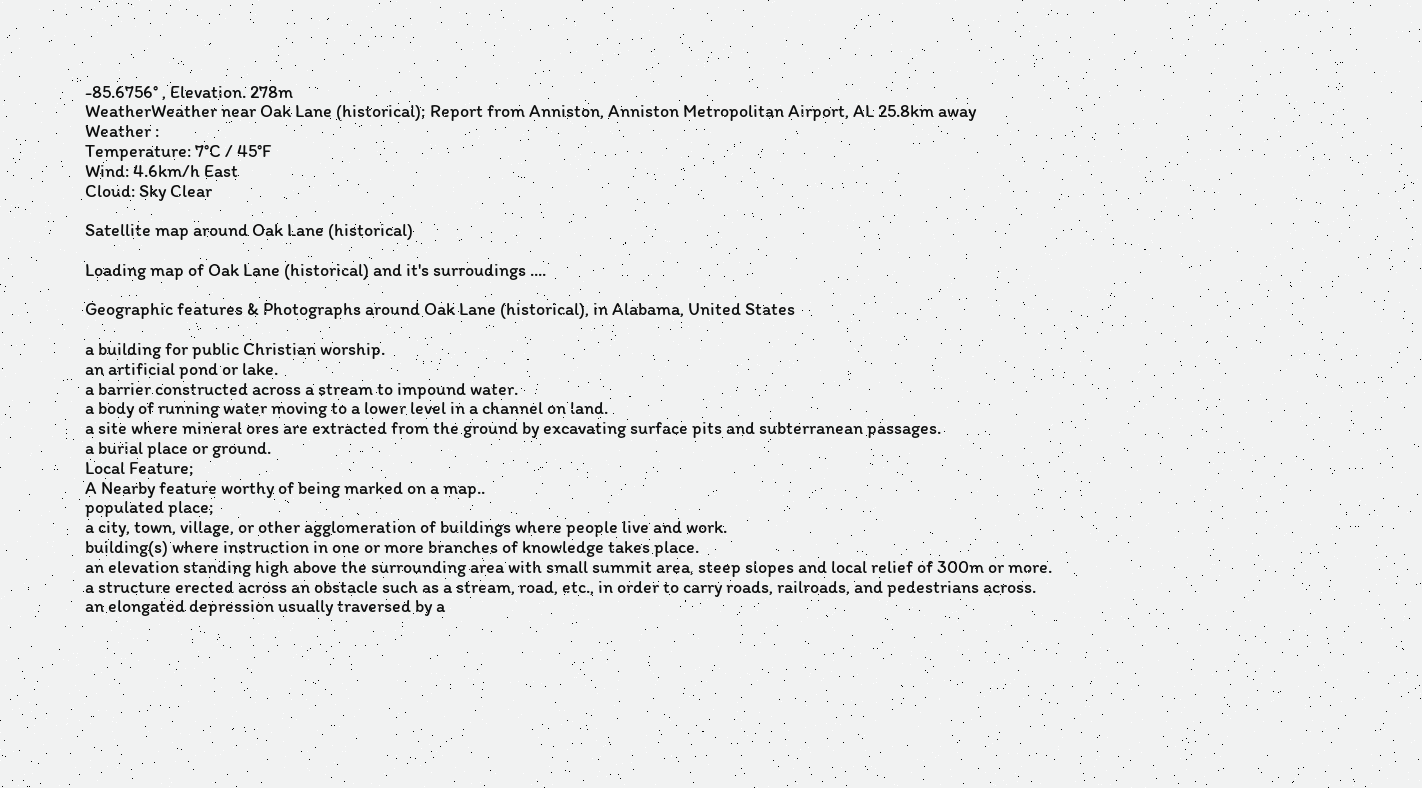-85.6756° , Elevation. 278m
WeatherWeather near Oak Lane (historical); Report from Anniston, Anniston Metropolitan Airport, AL 25.8km away
Weather :
Temperature: 7°C / 45°F
Wind: 4.6km/h East
Cloud: Sky Clear

Satellite map around Oak Lane (historical)

Loading map of Oak Lane (historical) and it's surroudings ....

Geographic features & Photographs around Oak Lane (historical), in Alabama, United States

a building for public Christian worship.
an artificial pond or lake.
a barrier constructed across a stream to impound water.
a body of running water moving to a lower level in a channel on land.
a site where mineral ores are extracted from the ground by excavating surface pits and subterranean passages.
a burial place or ground.
Local Feature;
A Nearby feature worthy of being marked on a map..
populated place;
a city, town, village, or other agglomeration of buildings where people live and work.
building(s) where instruction in one or more branches of knowledge takes place.
an elevation standing high above the surrounding area with small summit area, steep slopes and local relief of 300m or more.
a structure erected across an obstacle such as a stream, road, etc., in order to carry roads, railroads, and pedestrians across.
an elongated depression usually traversed by a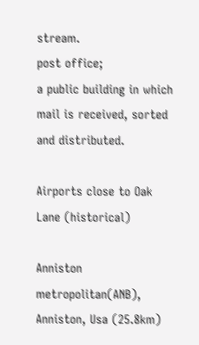stream.
post office;
a public building in which mail is received, sorted and distributed.

Airports close to Oak Lane (historical)

Anniston metropolitan(ANB), Anniston, Usa (25.8km)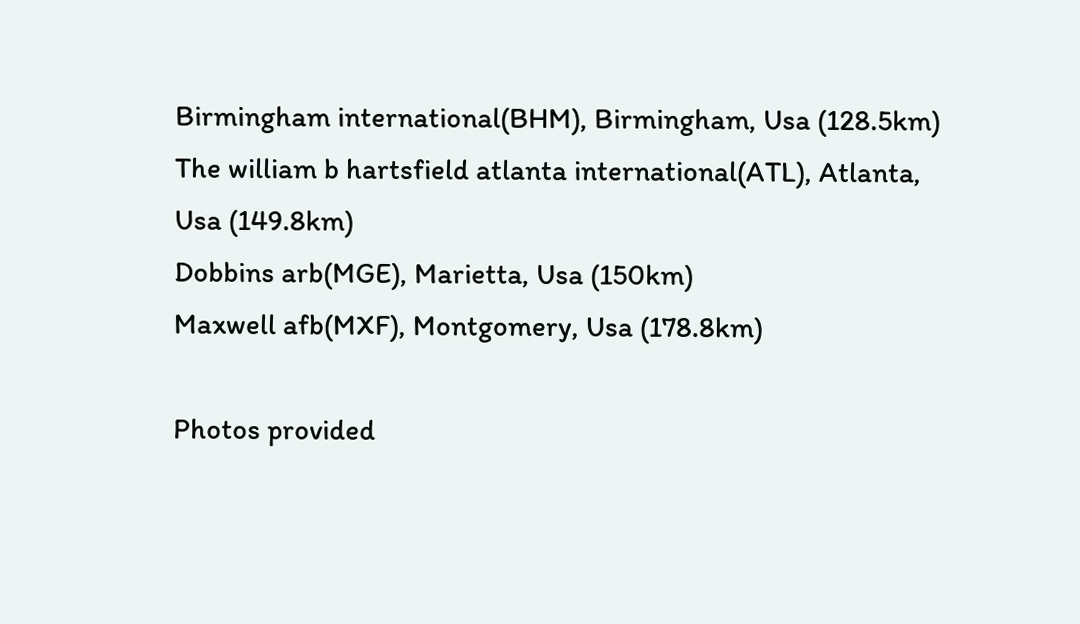Birmingham international(BHM), Birmingham, Usa (128.5km)
The william b hartsfield atlanta international(ATL), Atlanta, Usa (149.8km)
Dobbins arb(MGE), Marietta, Usa (150km)
Maxwell afb(MXF), Montgomery, Usa (178.8km)

Photos provided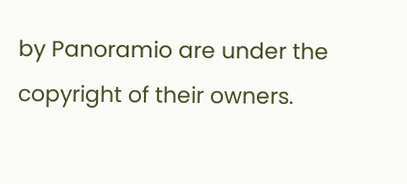by Panoramio are under the copyright of their owners.